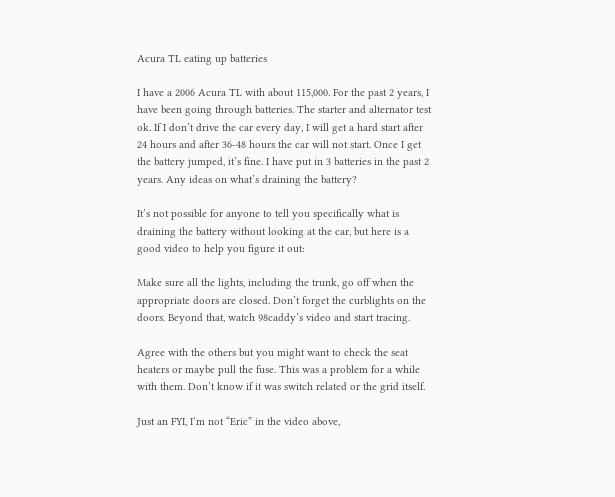Acura TL eating up batteries

I have a 2006 Acura TL with about 115,000. For the past 2 years, I have been going through batteries. The starter and alternator test ok. If I don’t drive the car every day, I will get a hard start after 24 hours and after 36-48 hours the car will not start. Once I get the battery jumped, it’s fine. I have put in 3 batteries in the past 2 years. Any ideas on what’s draining the battery?

It’s not possible for anyone to tell you specifically what is draining the battery without looking at the car, but here is a good video to help you figure it out:

Make sure all the lights, including the trunk, go off when the appropriate doors are closed. Don’t forget the curblights on the doors. Beyond that, watch 98caddy’s video and start tracing.

Agree with the others but you might want to check the seat heaters or maybe pull the fuse. This was a problem for a while with them. Don’t know if it was switch related or the grid itself.

Just an FYI, I’m not “Eric” in the video above,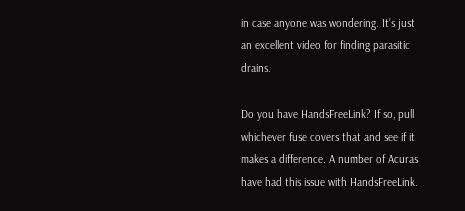in case anyone was wondering. It’s just an excellent video for finding parasitic drains.

Do you have HandsFreeLink? If so, pull whichever fuse covers that and see if it makes a difference. A number of Acuras have had this issue with HandsFreeLink.